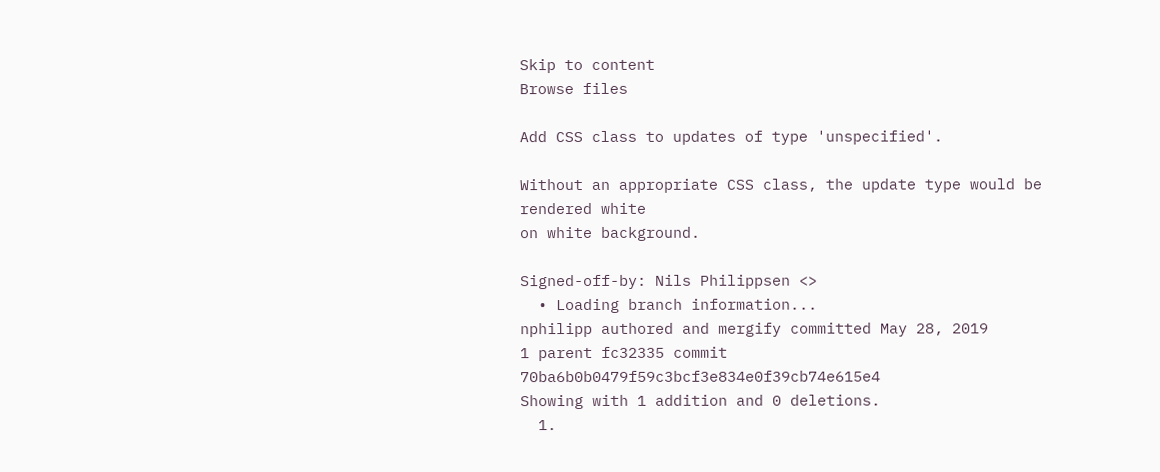Skip to content
Browse files

Add CSS class to updates of type 'unspecified'.

Without an appropriate CSS class, the update type would be rendered white
on white background.

Signed-off-by: Nils Philippsen <>
  • Loading branch information...
nphilipp authored and mergify committed May 28, 2019
1 parent fc32335 commit 70ba6b0b0479f59c3bcf3e834e0f39cb74e615e4
Showing with 1 addition and 0 deletions.
  1.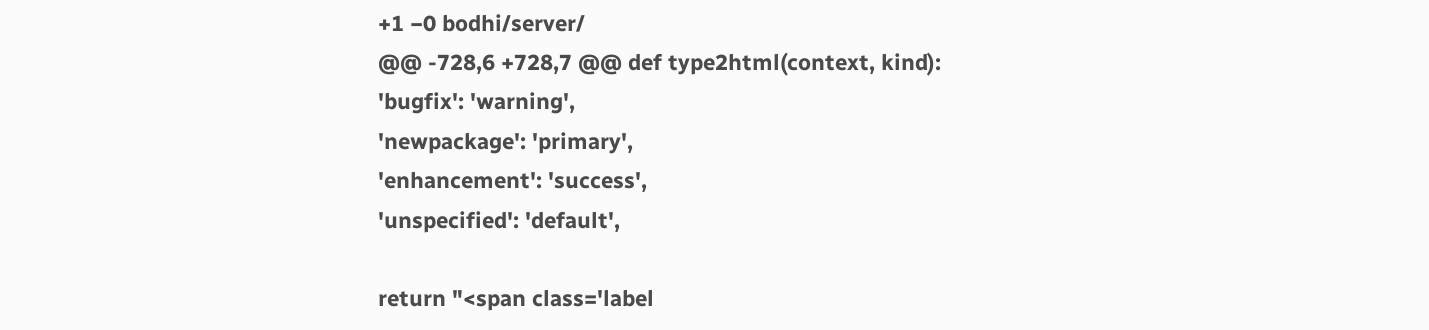+1 −0 bodhi/server/
@@ -728,6 +728,7 @@ def type2html(context, kind):
'bugfix': 'warning',
'newpackage': 'primary',
'enhancement': 'success',
'unspecified': 'default',

return "<span class='label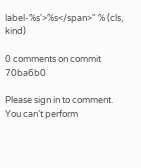label-%s'>%s</span>" % (cls, kind)

0 comments on commit 70ba6b0

Please sign in to comment.
You can’t perform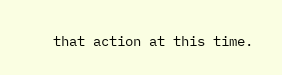that action at this time.